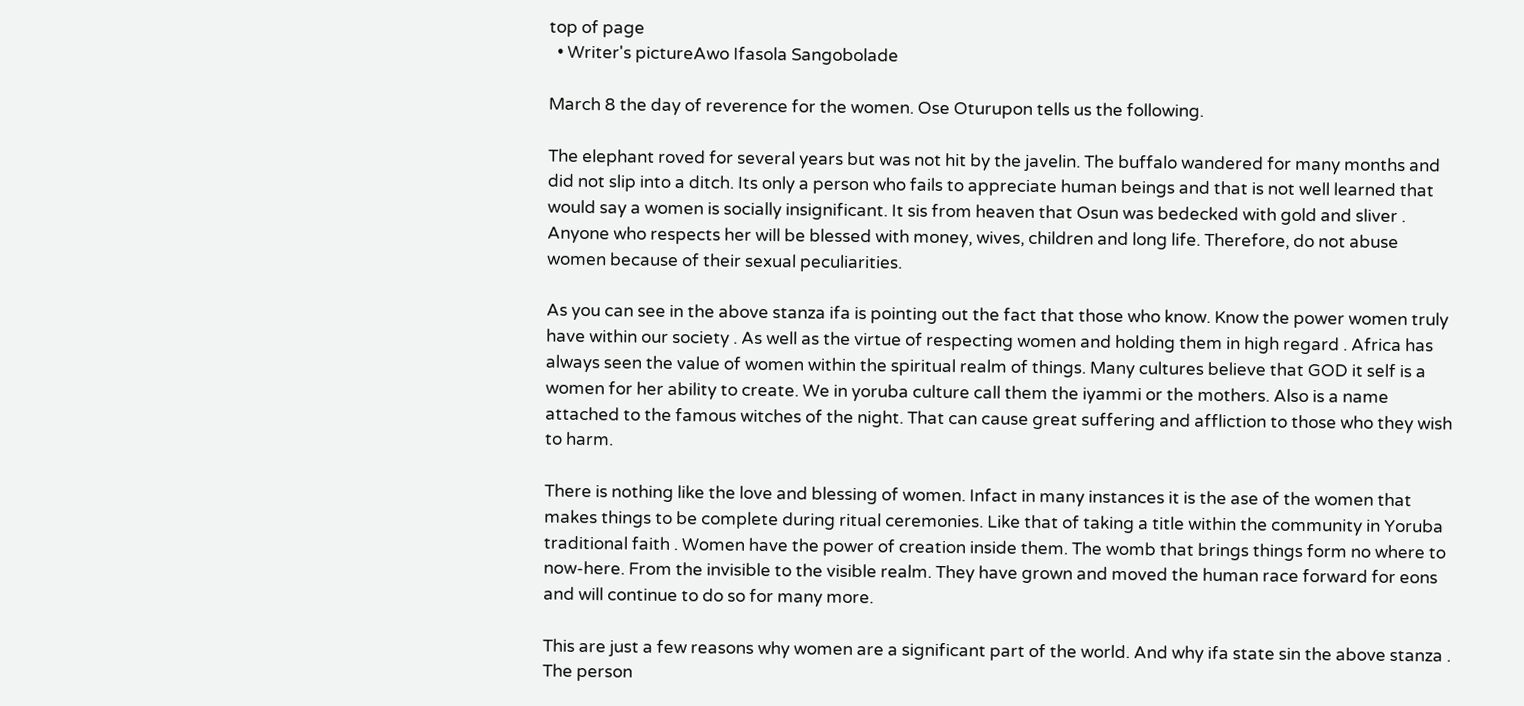top of page
  • Writer's pictureAwo Ifasola Sangobolade

March 8 the day of reverence for the women. Ose Oturupon tells us the following.

The elephant roved for several years but was not hit by the javelin. The buffalo wandered for many months and did not slip into a ditch. Its only a person who fails to appreciate human beings and that is not well learned that would say a women is socially insignificant. It sis from heaven that Osun was bedecked with gold and sliver . Anyone who respects her will be blessed with money, wives, children and long life. Therefore, do not abuse women because of their sexual peculiarities.

As you can see in the above stanza ifa is pointing out the fact that those who know. Know the power women truly have within our society . As well as the virtue of respecting women and holding them in high regard . Africa has always seen the value of women within the spiritual realm of things. Many cultures believe that GOD it self is a women for her ability to create. We in yoruba culture call them the iyammi or the mothers. Also is a name attached to the famous witches of the night. That can cause great suffering and affliction to those who they wish to harm.

There is nothing like the love and blessing of women. Infact in many instances it is the ase of the women that makes things to be complete during ritual ceremonies. Like that of taking a title within the community in Yoruba traditional faith . Women have the power of creation inside them. The womb that brings things form no where to now-here. From the invisible to the visible realm. They have grown and moved the human race forward for eons and will continue to do so for many more.

This are just a few reasons why women are a significant part of the world. And why ifa state sin the above stanza . The person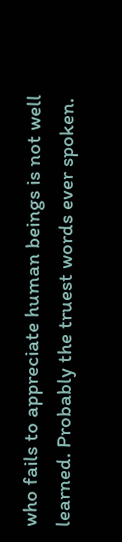who fails to appreciate human beings is not well learned. Probably the truest words ever spoken.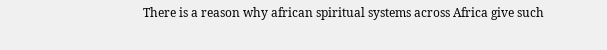There is a reason why african spiritual systems across Africa give such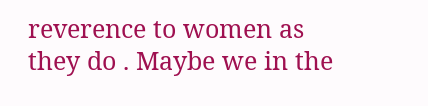reverence to women as they do . Maybe we in the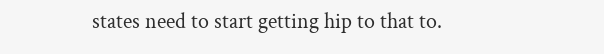states need to start getting hip to that to.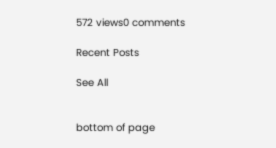572 views0 comments

Recent Posts

See All


bottom of page